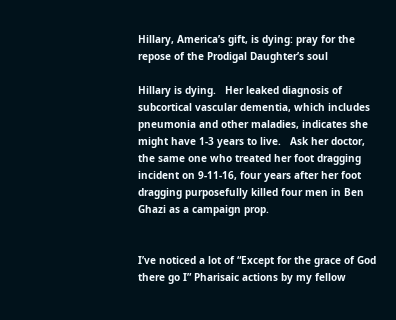Hillary, America’s gift, is dying: pray for the repose of the Prodigal Daughter’s soul

Hillary is dying.   Her leaked diagnosis of subcortical vascular dementia, which includes pneumonia and other maladies, indicates she might have 1-3 years to live.   Ask her doctor, the same one who treated her foot dragging incident on 9-11-16, four years after her foot dragging purposefully killed four men in Ben Ghazi as a campaign prop.


I’ve noticed a lot of “Except for the grace of God there go I” Pharisaic actions by my fellow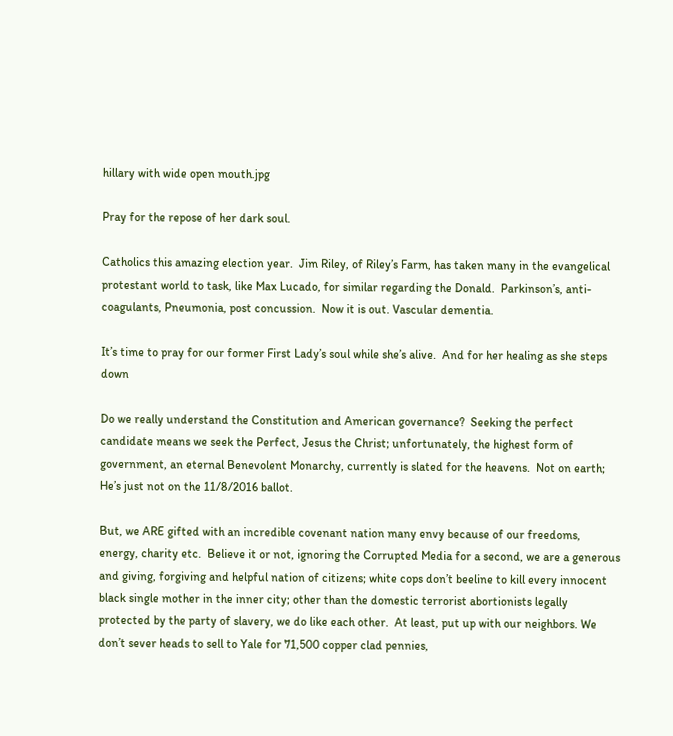hillary with wide open mouth.jpg

Pray for the repose of her dark soul.

Catholics this amazing election year.  Jim Riley, of Riley’s Farm, has taken many in the evangelical protestant world to task, like Max Lucado, for similar regarding the Donald.  Parkinson’s, anti-coagulants, Pneumonia, post concussion.  Now it is out. Vascular dementia.

It’s time to pray for our former First Lady’s soul while she’s alive.  And for her healing as she steps down

Do we really understand the Constitution and American governance?  Seeking the perfect candidate means we seek the Perfect, Jesus the Christ; unfortunately, the highest form of government, an eternal Benevolent Monarchy, currently is slated for the heavens.  Not on earth; He’s just not on the 11/8/2016 ballot.

But, we ARE gifted with an incredible covenant nation many envy because of our freedoms, energy, charity etc.  Believe it or not, ignoring the Corrupted Media for a second, we are a generous and giving, forgiving and helpful nation of citizens; white cops don’t beeline to kill every innocent black single mother in the inner city; other than the domestic terrorist abortionists legally protected by the party of slavery, we do like each other.  At least, put up with our neighbors. We don’t sever heads to sell to Yale for 71,500 copper clad pennies,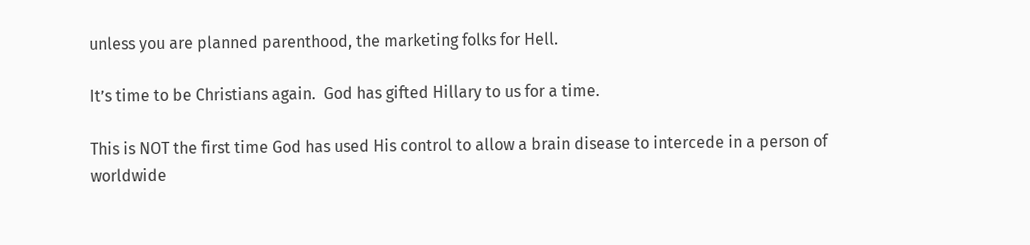unless you are planned parenthood, the marketing folks for Hell.

It’s time to be Christians again.  God has gifted Hillary to us for a time.

This is NOT the first time God has used His control to allow a brain disease to intercede in a person of worldwide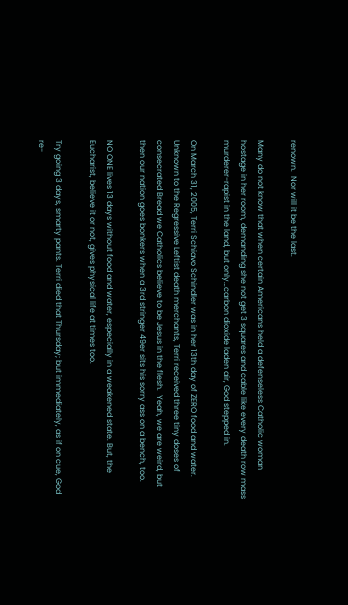renown.  Nor will it be the last.

Many do not know that when certain Americans held a defenseless Catholic woman hostage in her room, demanding she not get 3 squares and cable like every death row mass murderer-rapist in the land, but only…carbon dioxide laden air, God stepped in.

On March 31, 2005, Terri Schiavo Schindler was in her 13th day of ZERO food and water. Unknown to the Regressive Leftist death merchants, Terri received three tiny doses of consecrated Bread we Catholics believe to be Jesus in the flesh.  Yeah, we are weird, but then our nation goes bonkers when a 3rd stringer 49er sits his sorry ass on a bench, too.

NO ONE lives 13 days without food and water, especially in a weakened state. But, the Eucharist, believe it or not, gives physical life at times too.

Try going 3 days, smarty pants. Terri died that Thursday; but immediately, as if on cue, God re-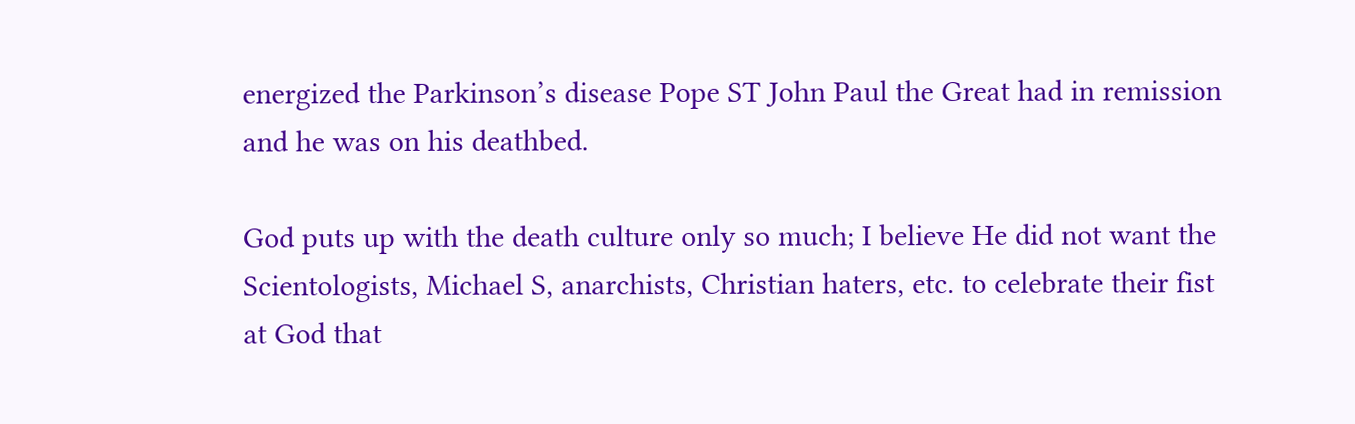energized the Parkinson’s disease Pope ST John Paul the Great had in remission and he was on his deathbed.

God puts up with the death culture only so much; I believe He did not want the Scientologists, Michael S, anarchists, Christian haters, etc. to celebrate their fist at God that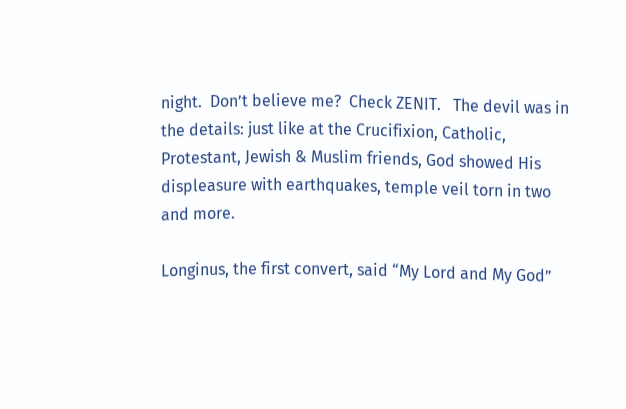night.  Don’t believe me?  Check ZENIT.   The devil was in the details: just like at the Crucifixion, Catholic, Protestant, Jewish & Muslim friends, God showed His displeasure with earthquakes, temple veil torn in two and more.

Longinus, the first convert, said “My Lord and My God”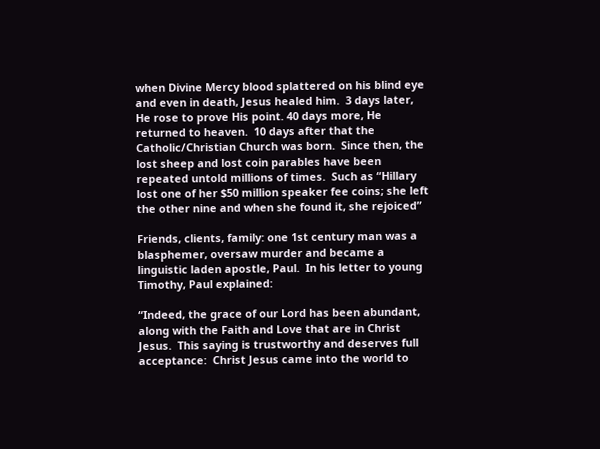when Divine Mercy blood splattered on his blind eye and even in death, Jesus healed him.  3 days later, He rose to prove His point. 40 days more, He returned to heaven.  10 days after that the Catholic/Christian Church was born.  Since then, the lost sheep and lost coin parables have been repeated untold millions of times.  Such as “Hillary lost one of her $50 million speaker fee coins; she left the other nine and when she found it, she rejoiced”

Friends, clients, family: one 1st century man was a blasphemer, oversaw murder and became a linguistic laden apostle, Paul.  In his letter to young Timothy, Paul explained:

“Indeed, the grace of our Lord has been abundant, along with the Faith and Love that are in Christ Jesus.  This saying is trustworthy and deserves full acceptance:  Christ Jesus came into the world to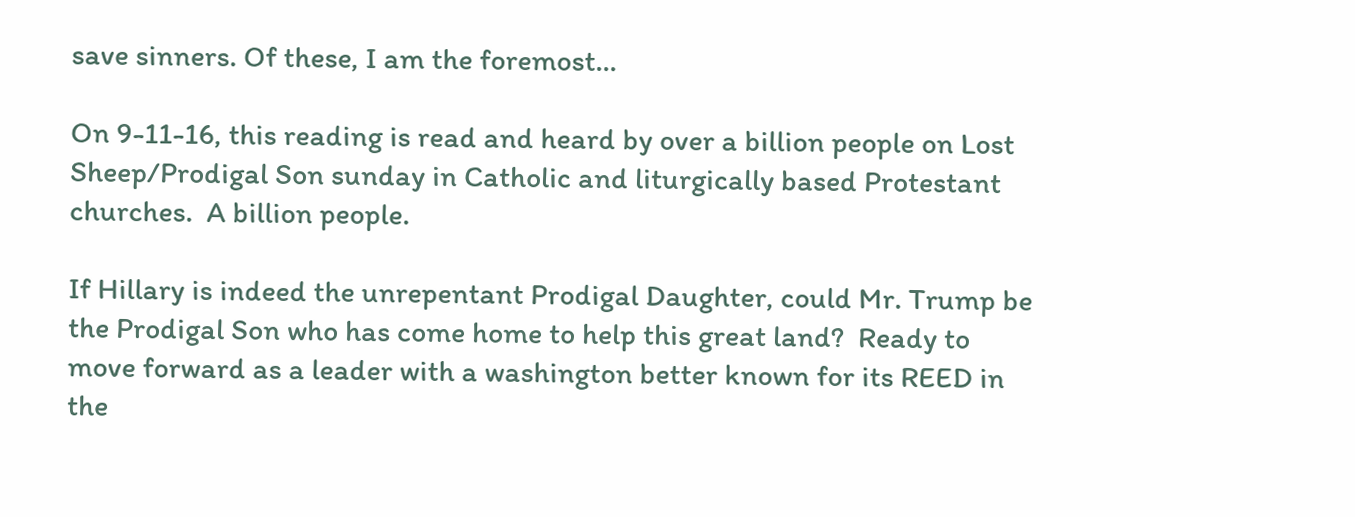save sinners. Of these, I am the foremost…

On 9-11-16, this reading is read and heard by over a billion people on Lost Sheep/Prodigal Son sunday in Catholic and liturgically based Protestant churches.  A billion people.

If Hillary is indeed the unrepentant Prodigal Daughter, could Mr. Trump be the Prodigal Son who has come home to help this great land?  Ready to move forward as a leader with a washington better known for its REED in the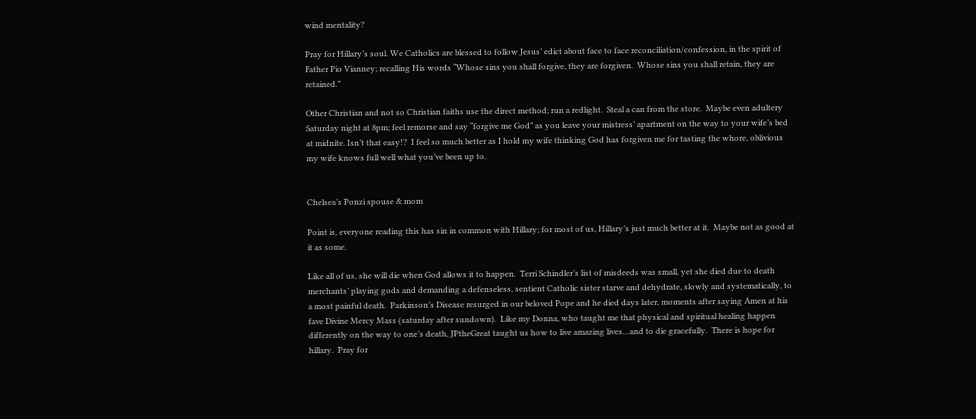wind mentality?

Pray for Hillary’s soul. We Catholics are blessed to follow Jesus’ edict about face to face reconciliation/confession, in the spirit of Father Pio Vianney; recalling His words “Whose sins you shall forgive, they are forgiven.  Whose sins you shall retain, they are retained.”

Other Christian and not so Christian faiths use the direct method; run a redlight.  Steal a can from the store.  Maybe even adultery Saturday night at 8pm; feel remorse and say “forgive me God” as you leave your mistress’ apartment on the way to your wife’s bed at midnite. Isn’t that easy!?  I feel so much better as I hold my wife thinking God has forgiven me for tasting the whore, oblivious my wife knows full well what you’ve been up to.


Chelsea’s Ponzi spouse & mom

Point is, everyone reading this has sin in common with Hillary; for most of us, Hillary’s just much better at it.  Maybe not as good at it as some.

Like all of us, she will die when God allows it to happen.  Terri Schindler’s list of misdeeds was small, yet she died due to death merchants’ playing gods and demanding a defenseless, sentient Catholic sister starve and dehydrate, slowly and systematically, to a most painful death.  Parkinson’s Disease resurged in our beloved Pope and he died days later, moments after saying Amen at his fave Divine Mercy Mass (saturday after sundown).  Like my Donna, who taught me that physical and spiritual healing happen differently on the way to one’s death, JPtheGreat taught us how to live amazing lives…and to die gracefully.  There is hope for hillary.  Pray for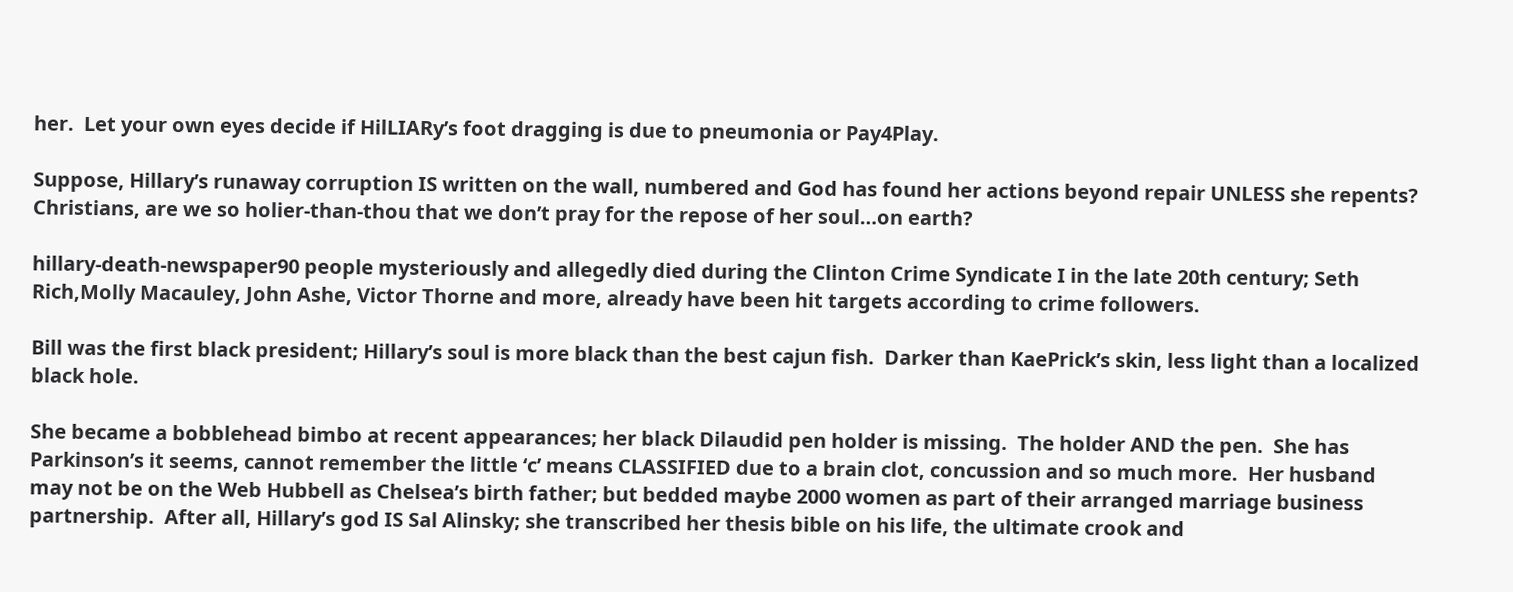her.  Let your own eyes decide if HilLIARy’s foot dragging is due to pneumonia or Pay4Play.

Suppose, Hillary’s runaway corruption IS written on the wall, numbered and God has found her actions beyond repair UNLESS she repents?  Christians, are we so holier-than-thou that we don’t pray for the repose of her soul…on earth?

hillary-death-newspaper90 people mysteriously and allegedly died during the Clinton Crime Syndicate I in the late 20th century; Seth Rich,Molly Macauley, John Ashe, Victor Thorne and more, already have been hit targets according to crime followers.

Bill was the first black president; Hillary’s soul is more black than the best cajun fish.  Darker than KaePrick’s skin, less light than a localized black hole.

She became a bobblehead bimbo at recent appearances; her black Dilaudid pen holder is missing.  The holder AND the pen.  She has Parkinson’s it seems, cannot remember the little ‘c’ means CLASSIFIED due to a brain clot, concussion and so much more.  Her husband may not be on the Web Hubbell as Chelsea’s birth father; but bedded maybe 2000 women as part of their arranged marriage business partnership.  After all, Hillary’s god IS Sal Alinsky; she transcribed her thesis bible on his life, the ultimate crook and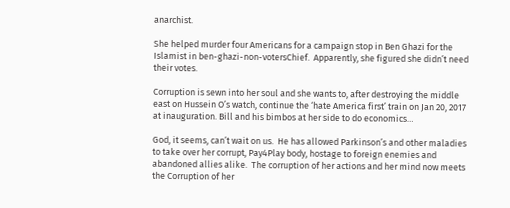anarchist.

She helped murder four Americans for a campaign stop in Ben Ghazi for the Islamist in ben-ghazi-non-votersChief.  Apparently, she figured she didn’t need their votes.

Corruption is sewn into her soul and she wants to, after destroying the middle east on Hussein O’s watch, continue the ‘hate America first’ train on Jan 20, 2017 at inauguration. Bill and his bimbos at her side to do economics…

God, it seems, can’t wait on us.  He has allowed Parkinson’s and other maladies to take over her corrupt, Pay4Play body, hostage to foreign enemies and abandoned allies alike.  The corruption of her actions and her mind now meets the Corruption of her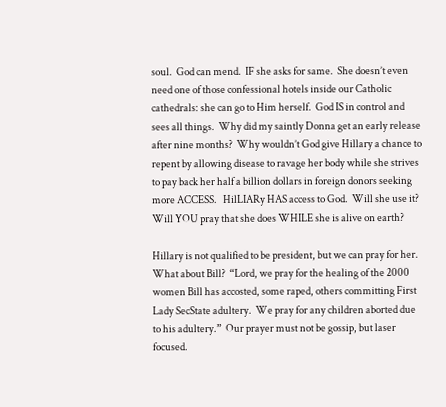soul.  God can mend.  IF she asks for same.  She doesn’t even need one of those confessional hotels inside our Catholic cathedrals: she can go to Him herself.  God IS in control and sees all things.  Why did my saintly Donna get an early release after nine months?  Why wouldn’t God give Hillary a chance to repent by allowing disease to ravage her body while she strives to pay back her half a billion dollars in foreign donors seeking more ACCESS.   HilLIARy HAS access to God.  Will she use it?  Will YOU pray that she does WHILE she is alive on earth?

Hillary is not qualified to be president, but we can pray for her.  What about Bill?  “Lord, we pray for the healing of the 2000 women Bill has accosted, some raped, others committing First Lady SecState adultery.  We pray for any children aborted due to his adultery.”  Our prayer must not be gossip, but laser focused.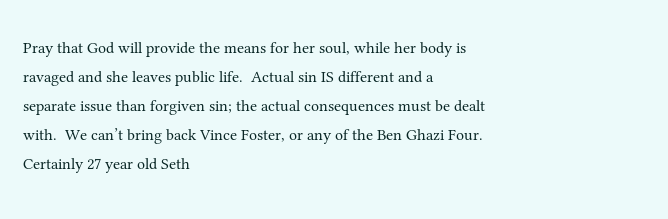Pray that God will provide the means for her soul, while her body is ravaged and she leaves public life.  Actual sin IS different and a separate issue than forgiven sin; the actual consequences must be dealt with.  We can’t bring back Vince Foster, or any of the Ben Ghazi Four.  Certainly 27 year old Seth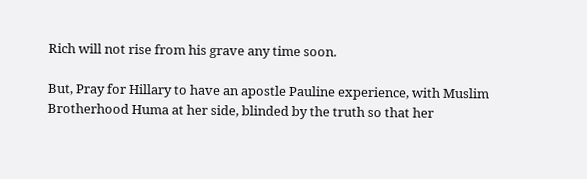Rich will not rise from his grave any time soon.

But, Pray for Hillary to have an apostle Pauline experience, with Muslim Brotherhood Huma at her side, blinded by the truth so that her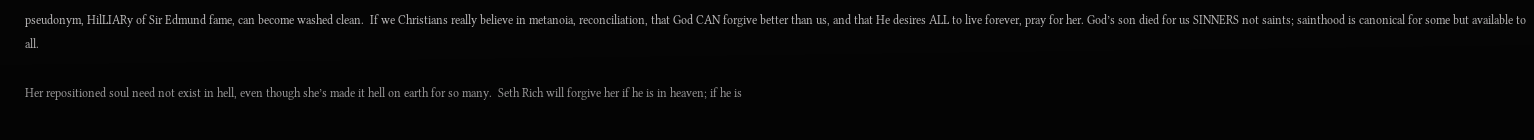pseudonym, HilLIARy of Sir Edmund fame, can become washed clean.  If we Christians really believe in metanoia, reconciliation, that God CAN forgive better than us, and that He desires ALL to live forever, pray for her. God’s son died for us SINNERS not saints; sainthood is canonical for some but available to all.

Her repositioned soul need not exist in hell, even though she’s made it hell on earth for so many.  Seth Rich will forgive her if he is in heaven; if he is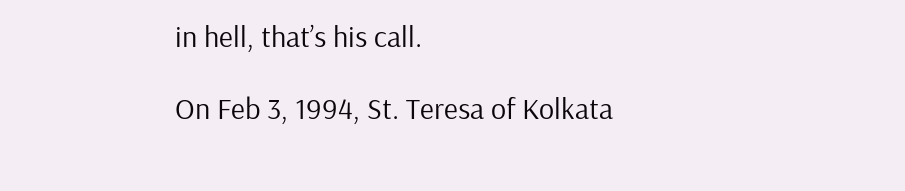in hell, that’s his call.

On Feb 3, 1994, St. Teresa of Kolkata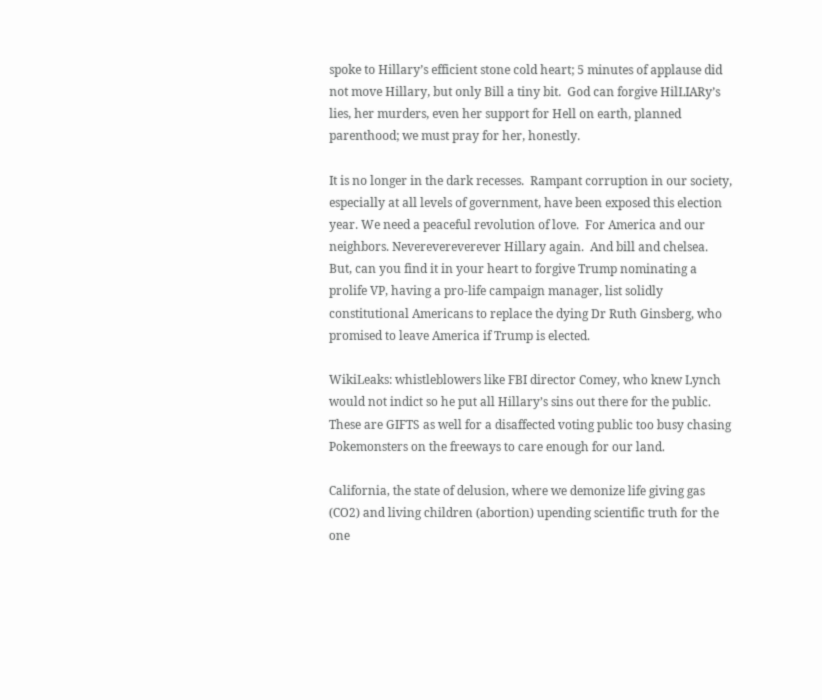spoke to Hillary’s efficient stone cold heart; 5 minutes of applause did not move Hillary, but only Bill a tiny bit.  God can forgive HilLIARy’s lies, her murders, even her support for Hell on earth, planned parenthood; we must pray for her, honestly.

It is no longer in the dark recesses.  Rampant corruption in our society, especially at all levels of government, have been exposed this election year. We need a peaceful revolution of love.  For America and our neighbors. Neverevereverever Hillary again.  And bill and chelsea.  But, can you find it in your heart to forgive Trump nominating a prolife VP, having a pro-life campaign manager, list solidly constitutional Americans to replace the dying Dr Ruth Ginsberg, who promised to leave America if Trump is elected.

WikiLeaks: whistleblowers like FBI director Comey, who knew Lynch would not indict so he put all Hillary’s sins out there for the public.  These are GIFTS as well for a disaffected voting public too busy chasing Pokemonsters on the freeways to care enough for our land.

California, the state of delusion, where we demonize life giving gas (CO2) and living children (abortion) upending scientific truth for the one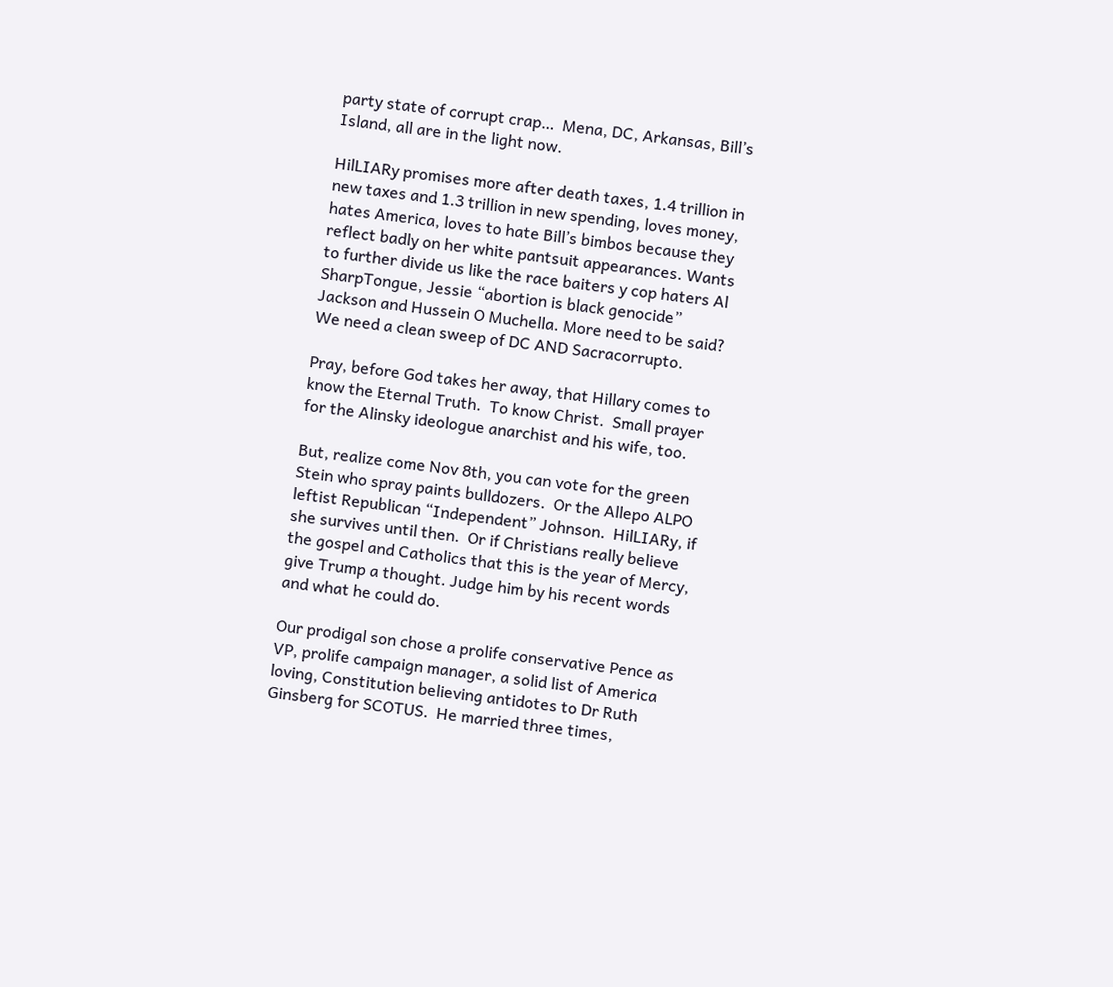party state of corrupt crap…  Mena, DC, Arkansas, Bill’s Island, all are in the light now.

HilLIARy promises more after death taxes, 1.4 trillion in new taxes and 1.3 trillion in new spending, loves money, hates America, loves to hate Bill’s bimbos because they reflect badly on her white pantsuit appearances. Wants to further divide us like the race baiters y cop haters Al SharpTongue, Jessie “abortion is black genocide” Jackson and Hussein O Muchella. More need to be said?  We need a clean sweep of DC AND Sacracorrupto.

Pray, before God takes her away, that Hillary comes to know the Eternal Truth.  To know Christ.  Small prayer for the Alinsky ideologue anarchist and his wife, too.

But, realize come Nov 8th, you can vote for the green Stein who spray paints bulldozers.  Or the Allepo ALPO leftist Republican “Independent” Johnson.  HilLIARy, if she survives until then.  Or if Christians really believe the gospel and Catholics that this is the year of Mercy, give Trump a thought. Judge him by his recent words and what he could do.

Our prodigal son chose a prolife conservative Pence as VP, prolife campaign manager, a solid list of America loving, Constitution believing antidotes to Dr Ruth Ginsberg for SCOTUS.  He married three times,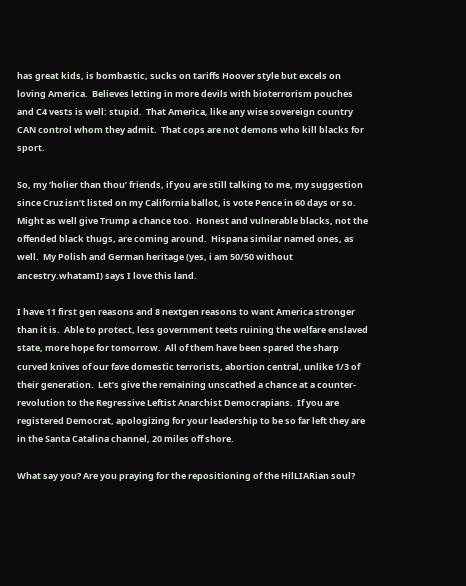has great kids, is bombastic, sucks on tariffs Hoover style but excels on loving America.  Believes letting in more devils with bioterrorism pouches and C4 vests is well: stupid.  That America, like any wise sovereign country CAN control whom they admit.  That cops are not demons who kill blacks for sport.

So, my ‘holier than thou’ friends, if you are still talking to me, my suggestion since Cruz isn’t listed on my California ballot, is vote Pence in 60 days or so.  Might as well give Trump a chance too.  Honest and vulnerable blacks, not the offended black thugs, are coming around.  Hispana similar named ones, as well.  My Polish and German heritage (yes, i am 50/50 without ancestry.whatamI) says I love this land.

I have 11 first gen reasons and 8 nextgen reasons to want America stronger than it is.  Able to protect, less government teets ruining the welfare enslaved state, more hope for tomorrow.  All of them have been spared the sharp curved knives of our fave domestic terrorists, abortion central, unlike 1/3 of their generation.  Let’s give the remaining unscathed a chance at a counter-revolution to the Regressive Leftist Anarchist Democrapians.  If you are registered Democrat, apologizing for your leadership to be so far left they are in the Santa Catalina channel, 20 miles off shore.

What say you? Are you praying for the repositioning of the HilLIARian soul?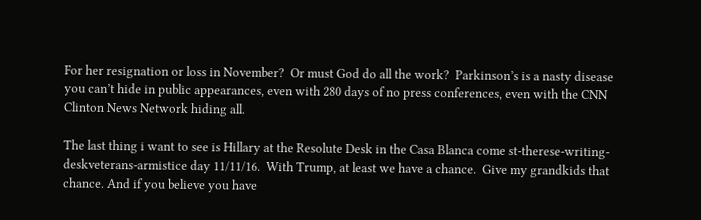For her resignation or loss in November?  Or must God do all the work?  Parkinson’s is a nasty disease you can’t hide in public appearances, even with 280 days of no press conferences, even with the CNN Clinton News Network hiding all.

The last thing i want to see is Hillary at the Resolute Desk in the Casa Blanca come st-therese-writing-deskveterans-armistice day 11/11/16.  With Trump, at least we have a chance.  Give my grandkids that chance. And if you believe you have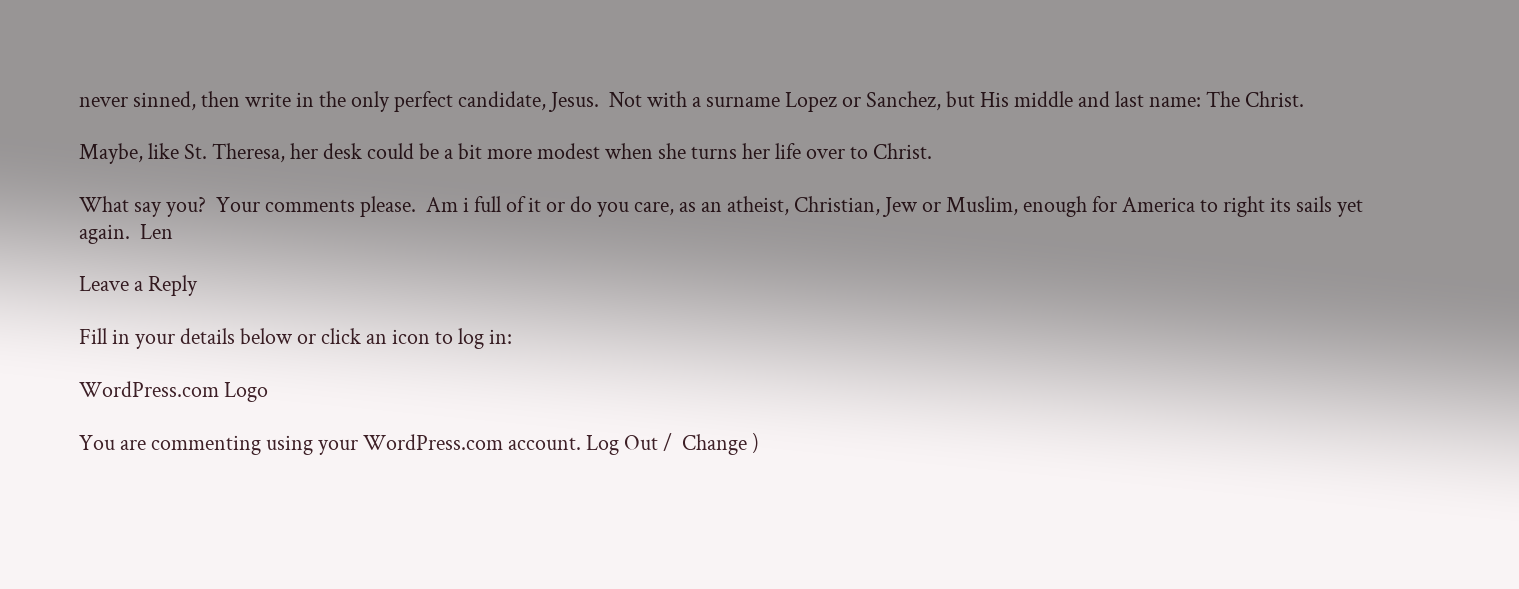never sinned, then write in the only perfect candidate, Jesus.  Not with a surname Lopez or Sanchez, but His middle and last name: The Christ.

Maybe, like St. Theresa, her desk could be a bit more modest when she turns her life over to Christ.

What say you?  Your comments please.  Am i full of it or do you care, as an atheist, Christian, Jew or Muslim, enough for America to right its sails yet again.  Len

Leave a Reply

Fill in your details below or click an icon to log in:

WordPress.com Logo

You are commenting using your WordPress.com account. Log Out /  Change )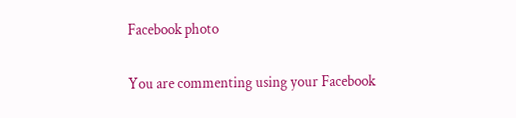Facebook photo

You are commenting using your Facebook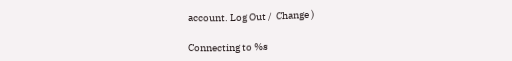account. Log Out /  Change )

Connecting to %s